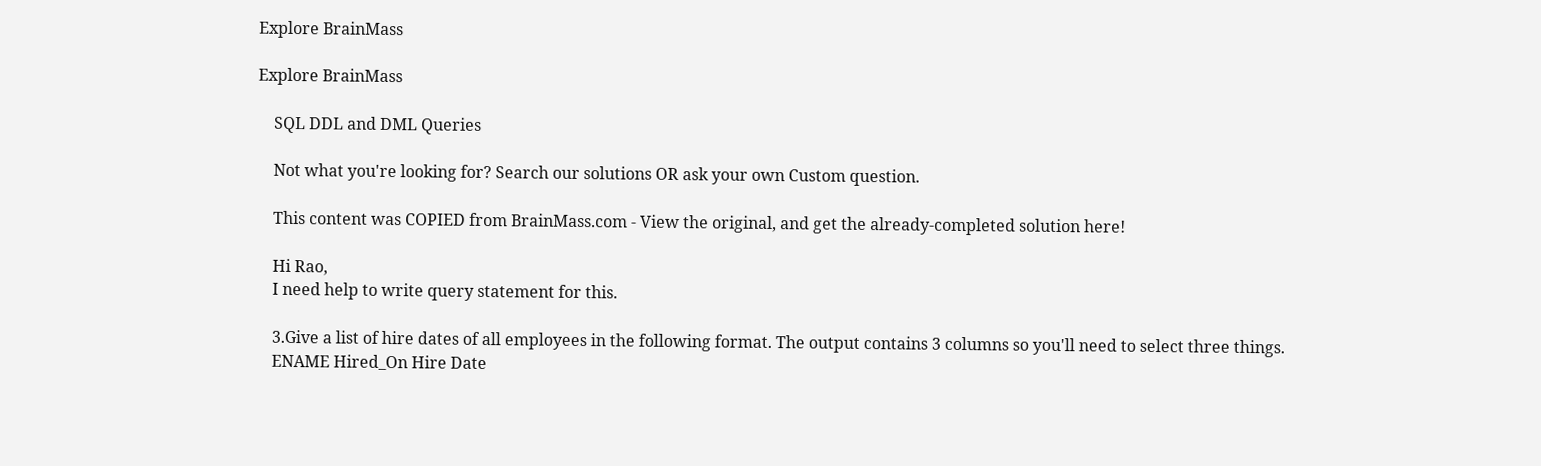Explore BrainMass

Explore BrainMass

    SQL DDL and DML Queries

    Not what you're looking for? Search our solutions OR ask your own Custom question.

    This content was COPIED from BrainMass.com - View the original, and get the already-completed solution here!

    Hi Rao,
    I need help to write query statement for this.

    3.Give a list of hire dates of all employees in the following format. The output contains 3 columns so you'll need to select three things.
    ENAME Hired_On Hire Date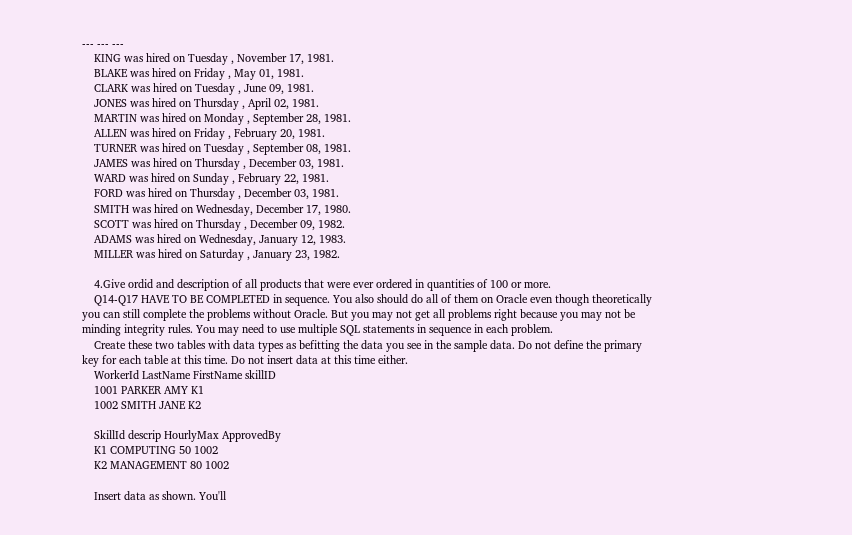--- --- ---
    KING was hired on Tuesday , November 17, 1981.
    BLAKE was hired on Friday , May 01, 1981.
    CLARK was hired on Tuesday , June 09, 1981.
    JONES was hired on Thursday , April 02, 1981.
    MARTIN was hired on Monday , September 28, 1981.
    ALLEN was hired on Friday , February 20, 1981.
    TURNER was hired on Tuesday , September 08, 1981.
    JAMES was hired on Thursday , December 03, 1981.
    WARD was hired on Sunday , February 22, 1981.
    FORD was hired on Thursday , December 03, 1981.
    SMITH was hired on Wednesday, December 17, 1980.
    SCOTT was hired on Thursday , December 09, 1982.
    ADAMS was hired on Wednesday, January 12, 1983.
    MILLER was hired on Saturday , January 23, 1982.

    4.Give ordid and description of all products that were ever ordered in quantities of 100 or more.
    Q14-Q17 HAVE TO BE COMPLETED in sequence. You also should do all of them on Oracle even though theoretically you can still complete the problems without Oracle. But you may not get all problems right because you may not be minding integrity rules. You may need to use multiple SQL statements in sequence in each problem.
    Create these two tables with data types as befitting the data you see in the sample data. Do not define the primary key for each table at this time. Do not insert data at this time either.
    WorkerId LastName FirstName skillID
    1001 PARKER AMY K1
    1002 SMITH JANE K2

    SkillId descrip HourlyMax ApprovedBy
    K1 COMPUTING 50 1002
    K2 MANAGEMENT 80 1002

    Insert data as shown. You'll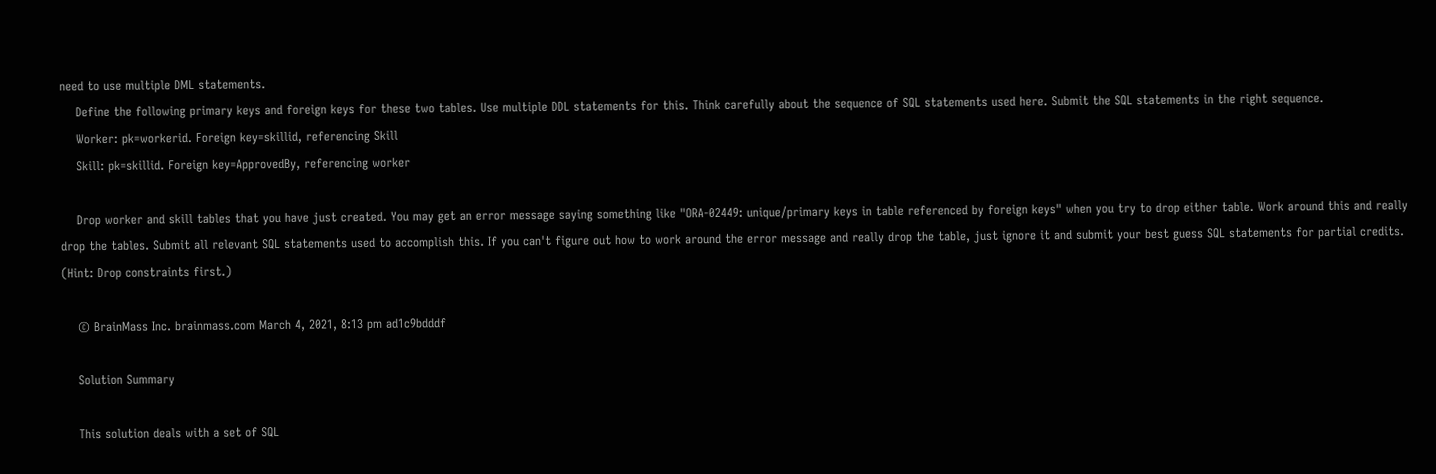need to use multiple DML statements.
    Define the following primary keys and foreign keys for these two tables. Use multiple DDL statements for this. Think carefully about the sequence of SQL statements used here. Submit the SQL statements in the right sequence.
    Worker: pk=workerid. Foreign key=skillid, referencing Skill
    Skill: pk=skillid. Foreign key=ApprovedBy, referencing worker

    Drop worker and skill tables that you have just created. You may get an error message saying something like "ORA-02449: unique/primary keys in table referenced by foreign keys" when you try to drop either table. Work around this and really drop the tables. Submit all relevant SQL statements used to accomplish this. If you can't figure out how to work around the error message and really drop the table, just ignore it and submit your best guess SQL statements for partial credits. (Hint: Drop constraints first.)

    © BrainMass Inc. brainmass.com March 4, 2021, 8:13 pm ad1c9bdddf

    Solution Summary

    This solution deals with a set of SQL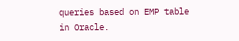queries based on EMP table in Oracle.